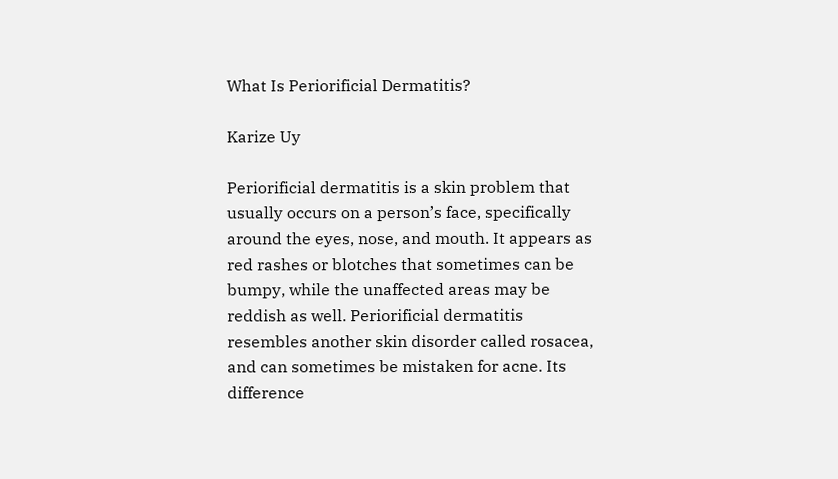What Is Periorificial Dermatitis?

Karize Uy

Periorificial dermatitis is a skin problem that usually occurs on a person’s face, specifically around the eyes, nose, and mouth. It appears as red rashes or blotches that sometimes can be bumpy, while the unaffected areas may be reddish as well. Periorificial dermatitis resembles another skin disorder called rosacea, and can sometimes be mistaken for acne. Its difference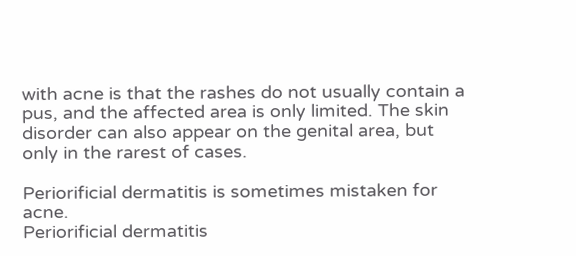with acne is that the rashes do not usually contain a pus, and the affected area is only limited. The skin disorder can also appear on the genital area, but only in the rarest of cases.

Periorificial dermatitis is sometimes mistaken for acne.
Periorificial dermatitis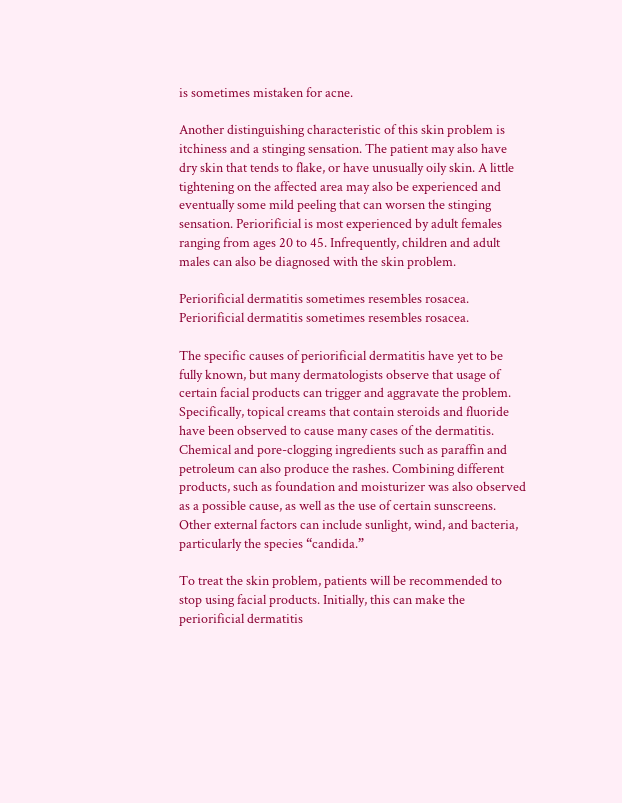is sometimes mistaken for acne.

Another distinguishing characteristic of this skin problem is itchiness and a stinging sensation. The patient may also have dry skin that tends to flake, or have unusually oily skin. A little tightening on the affected area may also be experienced and eventually some mild peeling that can worsen the stinging sensation. Periorificial is most experienced by adult females ranging from ages 20 to 45. Infrequently, children and adult males can also be diagnosed with the skin problem.

Periorificial dermatitis sometimes resembles rosacea.
Periorificial dermatitis sometimes resembles rosacea.

The specific causes of periorificial dermatitis have yet to be fully known, but many dermatologists observe that usage of certain facial products can trigger and aggravate the problem. Specifically, topical creams that contain steroids and fluoride have been observed to cause many cases of the dermatitis. Chemical and pore-clogging ingredients such as paraffin and petroleum can also produce the rashes. Combining different products, such as foundation and moisturizer was also observed as a possible cause, as well as the use of certain sunscreens. Other external factors can include sunlight, wind, and bacteria, particularly the species “candida.”

To treat the skin problem, patients will be recommended to stop using facial products. Initially, this can make the periorificial dermatitis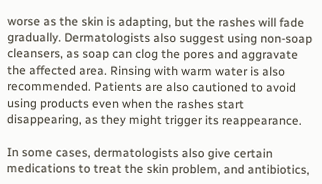worse as the skin is adapting, but the rashes will fade gradually. Dermatologists also suggest using non-soap cleansers, as soap can clog the pores and aggravate the affected area. Rinsing with warm water is also recommended. Patients are also cautioned to avoid using products even when the rashes start disappearing, as they might trigger its reappearance.

In some cases, dermatologists also give certain medications to treat the skin problem, and antibiotics,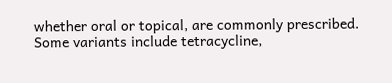whether oral or topical, are commonly prescribed. Some variants include tetracycline,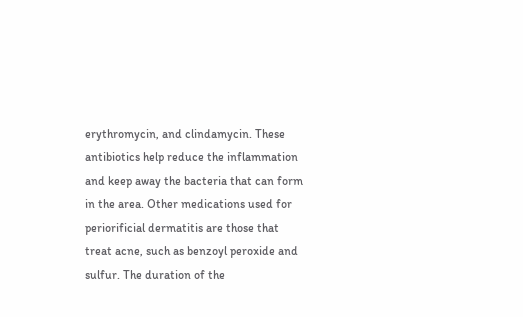erythromycin, and clindamycin. These antibiotics help reduce the inflammation and keep away the bacteria that can form in the area. Other medications used for periorificial dermatitis are those that treat acne, such as benzoyl peroxide and sulfur. The duration of the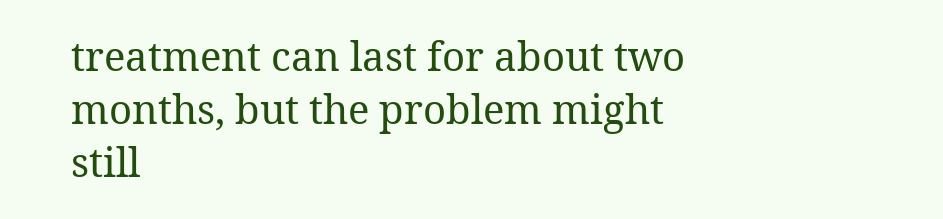treatment can last for about two months, but the problem might still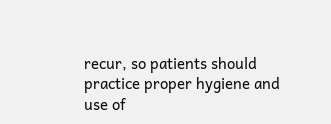recur, so patients should practice proper hygiene and use of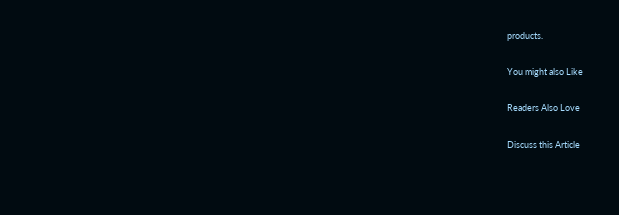products.

You might also Like

Readers Also Love

Discuss this Article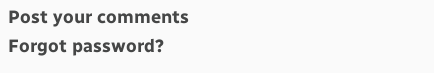Post your comments
Forgot password?